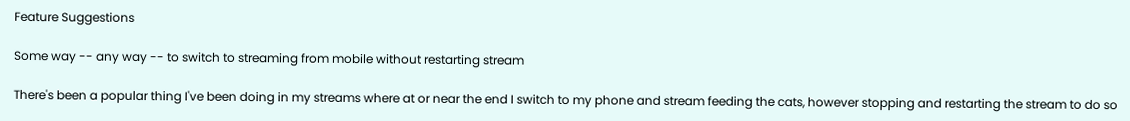Feature Suggestions

Some way -- any way -- to switch to streaming from mobile without restarting stream

There's been a popular thing I've been doing in my streams where at or near the end I switch to my phone and stream feeding the cats, however stopping and restarting the stream to do so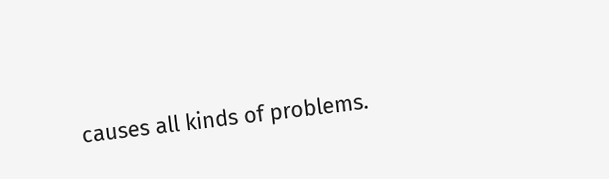causes all kinds of problems.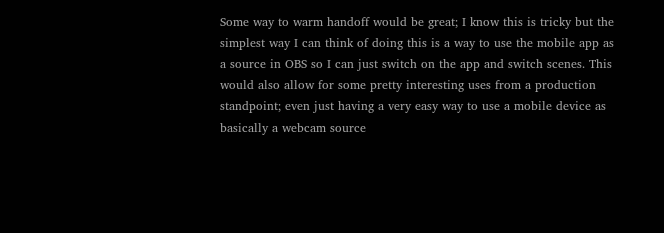Some way to warm handoff would be great; I know this is tricky but the simplest way I can think of doing this is a way to use the mobile app as a source in OBS so I can just switch on the app and switch scenes. This would also allow for some pretty interesting uses from a production standpoint; even just having a very easy way to use a mobile device as basically a webcam source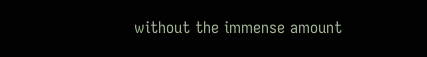without the immense amount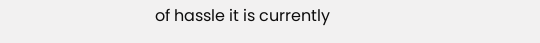of hassle it is currently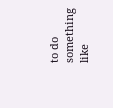to do something like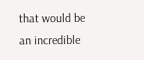that would be an incredible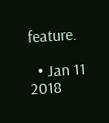feature.

  • Jan 11 2018